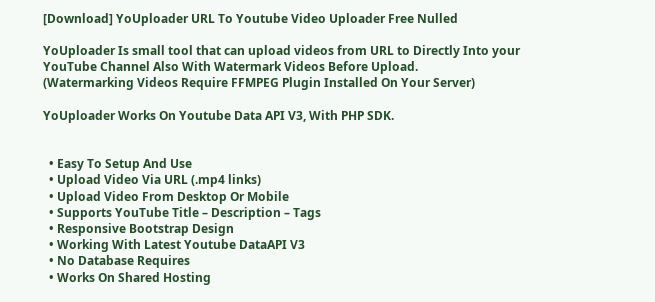[Download] YoUploader URL To Youtube Video Uploader Free Nulled

YoUploader Is small tool that can upload videos from URL to Directly Into your YouTube Channel Also With Watermark Videos Before Upload.
(Watermarking Videos Require FFMPEG Plugin Installed On Your Server)

YoUploader Works On Youtube Data API V3, With PHP SDK.


  • Easy To Setup And Use
  • Upload Video Via URL (.mp4 links)
  • Upload Video From Desktop Or Mobile
  • Supports YouTube Title – Description – Tags
  • Responsive Bootstrap Design
  • Working With Latest Youtube DataAPI V3
  • No Database Requires
  • Works On Shared Hosting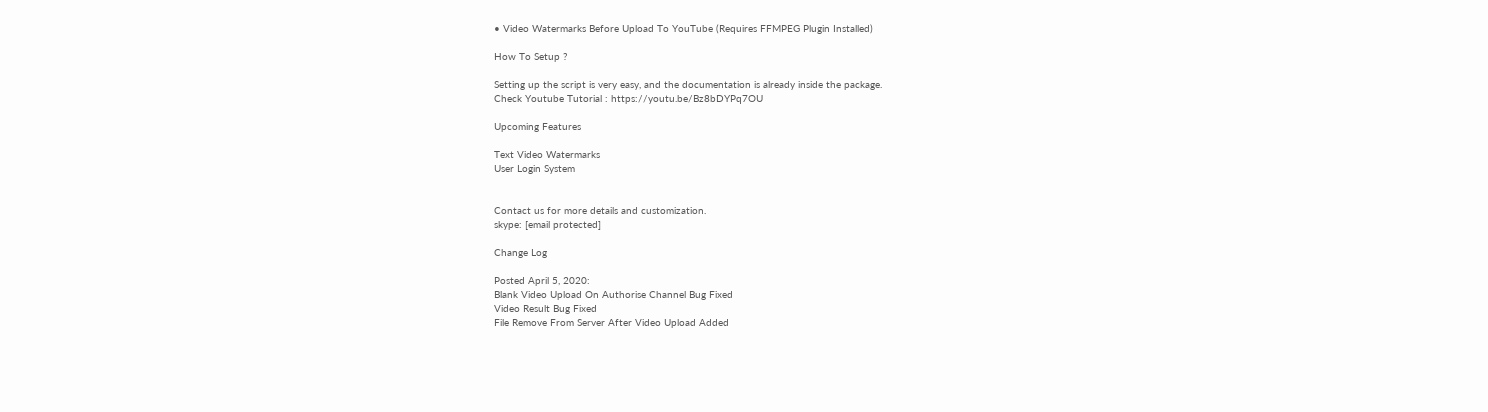• Video Watermarks Before Upload To YouTube (Requires FFMPEG Plugin Installed)

How To Setup ?

Setting up the script is very easy, and the documentation is already inside the package.
Check Youtube Tutorial : https://youtu.be/Bz8bDYPq7OU

Upcoming Features

Text Video Watermarks
User Login System


Contact us for more details and customization.
skype: [email protected]

Change Log

Posted April 5, 2020:
Blank Video Upload On Authorise Channel Bug Fixed
Video Result Bug Fixed
File Remove From Server After Video Upload Added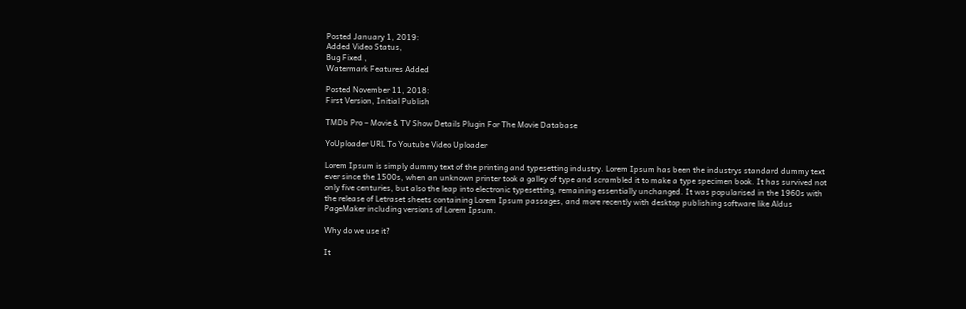Posted January 1, 2019:
Added Video Status,
Bug Fixed ,
Watermark Features Added

Posted November 11, 2018:
First Version, Initial Publish

TMDb Pro – Movie & TV Show Details Plugin For The Movie Database

YoUploader URL To Youtube Video Uploader

Lorem Ipsum is simply dummy text of the printing and typesetting industry. Lorem Ipsum has been the industrys standard dummy text ever since the 1500s, when an unknown printer took a galley of type and scrambled it to make a type specimen book. It has survived not only five centuries, but also the leap into electronic typesetting, remaining essentially unchanged. It was popularised in the 1960s with the release of Letraset sheets containing Lorem Ipsum passages, and more recently with desktop publishing software like Aldus PageMaker including versions of Lorem Ipsum.

Why do we use it?

It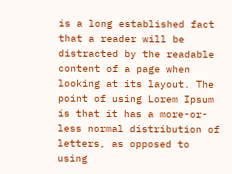is a long established fact that a reader will be distracted by the readable content of a page when looking at its layout. The point of using Lorem Ipsum is that it has a more-or-less normal distribution of letters, as opposed to using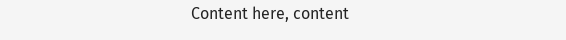Content here, content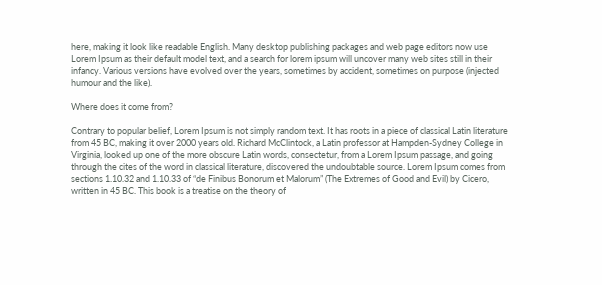here, making it look like readable English. Many desktop publishing packages and web page editors now use Lorem Ipsum as their default model text, and a search for lorem ipsum will uncover many web sites still in their infancy. Various versions have evolved over the years, sometimes by accident, sometimes on purpose (injected humour and the like).

Where does it come from?

Contrary to popular belief, Lorem Ipsum is not simply random text. It has roots in a piece of classical Latin literature from 45 BC, making it over 2000 years old. Richard McClintock, a Latin professor at Hampden-Sydney College in Virginia, looked up one of the more obscure Latin words, consectetur, from a Lorem Ipsum passage, and going through the cites of the word in classical literature, discovered the undoubtable source. Lorem Ipsum comes from sections 1.10.32 and 1.10.33 of “de Finibus Bonorum et Malorum” (The Extremes of Good and Evil) by Cicero, written in 45 BC. This book is a treatise on the theory of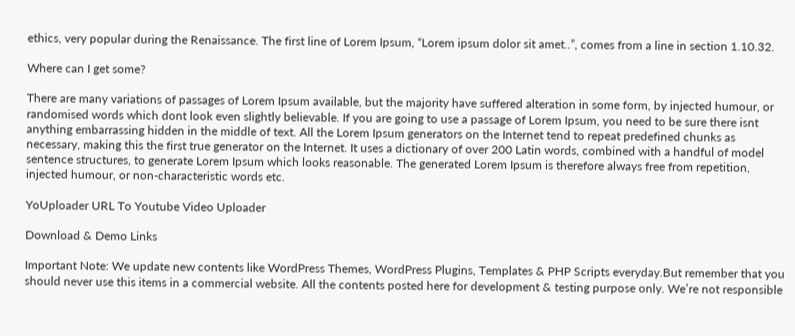ethics, very popular during the Renaissance. The first line of Lorem Ipsum, “Lorem ipsum dolor sit amet..”, comes from a line in section 1.10.32.

Where can I get some?

There are many variations of passages of Lorem Ipsum available, but the majority have suffered alteration in some form, by injected humour, or randomised words which dont look even slightly believable. If you are going to use a passage of Lorem Ipsum, you need to be sure there isnt anything embarrassing hidden in the middle of text. All the Lorem Ipsum generators on the Internet tend to repeat predefined chunks as necessary, making this the first true generator on the Internet. It uses a dictionary of over 200 Latin words, combined with a handful of model sentence structures, to generate Lorem Ipsum which looks reasonable. The generated Lorem Ipsum is therefore always free from repetition, injected humour, or non-characteristic words etc.

YoUploader URL To Youtube Video Uploader

Download & Demo Links

Important Note: We update new contents like WordPress Themes, WordPress Plugins, Templates & PHP Scripts everyday.But remember that you should never use this items in a commercial website. All the contents posted here for development & testing purpose only. We’re not responsible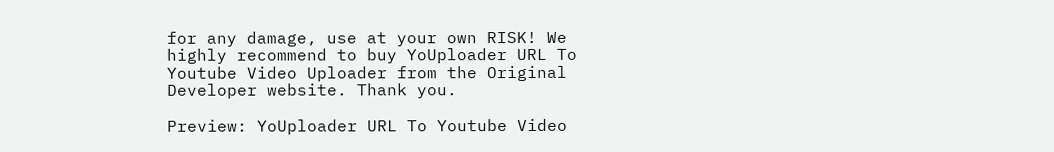for any damage, use at your own RISK! We highly recommend to buy YoUploader URL To Youtube Video Uploader from the Original Developer website. Thank you.

Preview: YoUploader URL To Youtube Video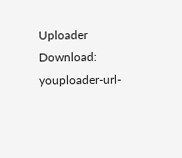Uploader
Download: youploader-url-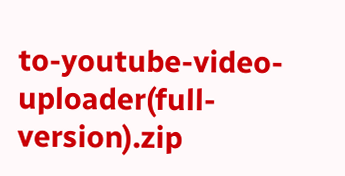to-youtube-video-uploader(full-version).zip